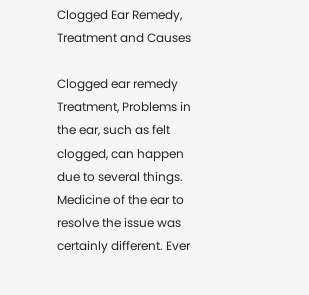Clogged Ear Remedy, Treatment and Causes

Clogged ear remedy Treatment, Problems in the ear, such as felt clogged, can happen due to several things. Medicine of the ear to resolve the issue was certainly different. Ever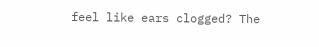feel like ears clogged? The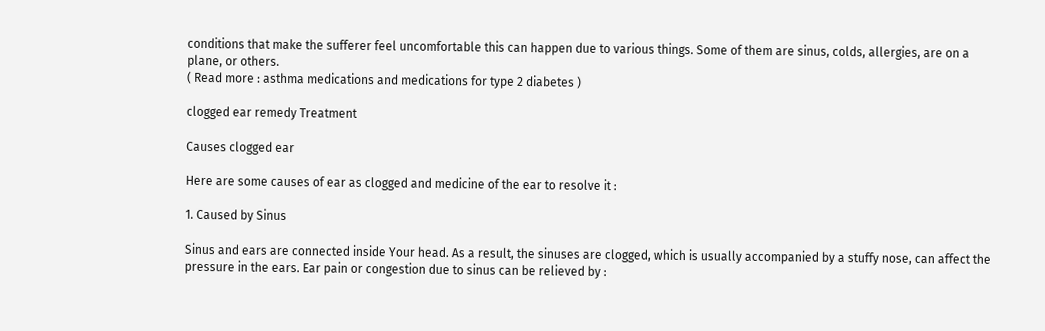conditions that make the sufferer feel uncomfortable this can happen due to various things. Some of them are sinus, colds, allergies, are on a plane, or others.
( Read more : asthma medications and medications for type 2 diabetes )

clogged ear remedy Treatment

Causes clogged ear

Here are some causes of ear as clogged and medicine of the ear to resolve it :

1. Caused by Sinus

Sinus and ears are connected inside Your head. As a result, the sinuses are clogged, which is usually accompanied by a stuffy nose, can affect the pressure in the ears. Ear pain or congestion due to sinus can be relieved by :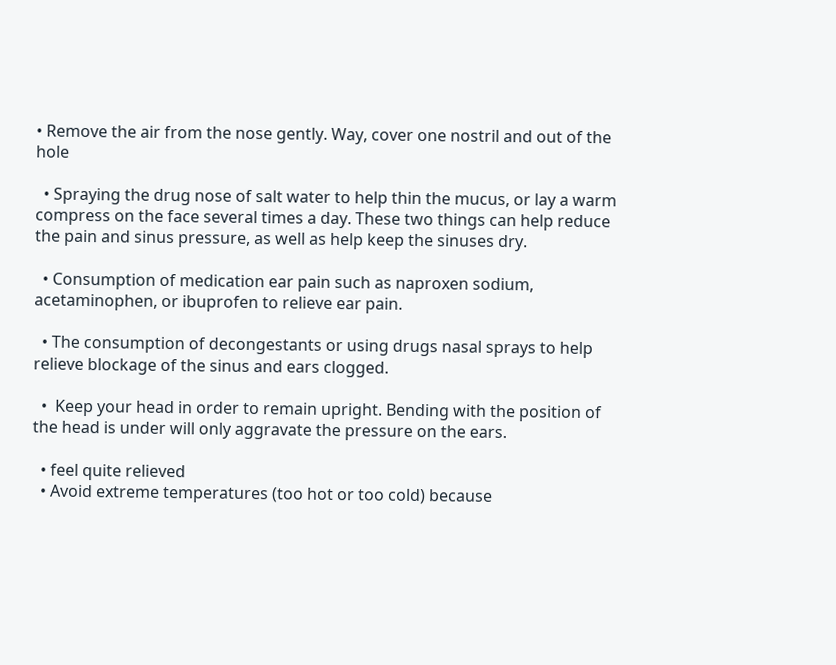• Remove the air from the nose gently. Way, cover one nostril and out of the hole

  • Spraying the drug nose of salt water to help thin the mucus, or lay a warm compress on the face several times a day. These two things can help reduce the pain and sinus pressure, as well as help keep the sinuses dry.

  • Consumption of medication ear pain such as naproxen sodium, acetaminophen, or ibuprofen to relieve ear pain.

  • The consumption of decongestants or using drugs nasal sprays to help relieve blockage of the sinus and ears clogged.

  •  Keep your head in order to remain upright. Bending with the position of the head is under will only aggravate the pressure on the ears.

  • feel quite relieved
  • Avoid extreme temperatures (too hot or too cold) because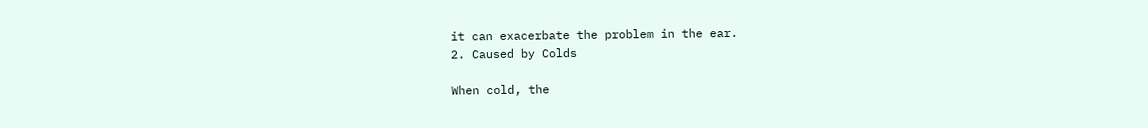it can exacerbate the problem in the ear.
2. Caused by Colds

When cold, the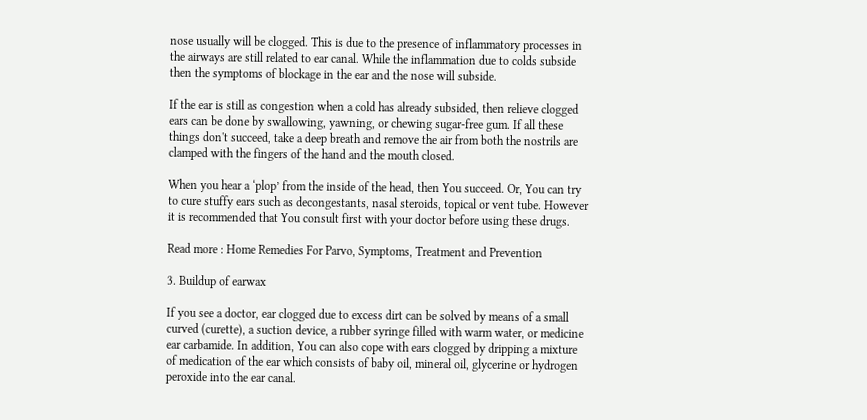nose usually will be clogged. This is due to the presence of inflammatory processes in the airways are still related to ear canal. While the inflammation due to colds subside then the symptoms of blockage in the ear and the nose will subside.

If the ear is still as congestion when a cold has already subsided, then relieve clogged ears can be done by swallowing, yawning, or chewing sugar-free gum. If all these things don't succeed, take a deep breath and remove the air from both the nostrils are clamped with the fingers of the hand and the mouth closed.

When you hear a ‘plop’ from the inside of the head, then You succeed. Or, You can try to cure stuffy ears such as decongestants, nasal steroids, topical or vent tube. However it is recommended that You consult first with your doctor before using these drugs.

Read more : Home Remedies For Parvo, Symptoms, Treatment and Prevention

3. Buildup of earwax

If you see a doctor, ear clogged due to excess dirt can be solved by means of a small curved (curette), a suction device, a rubber syringe filled with warm water, or medicine ear carbamide. In addition, You can also cope with ears clogged by dripping a mixture of medication of the ear which consists of baby oil, mineral oil, glycerine or hydrogen peroxide into the ear canal.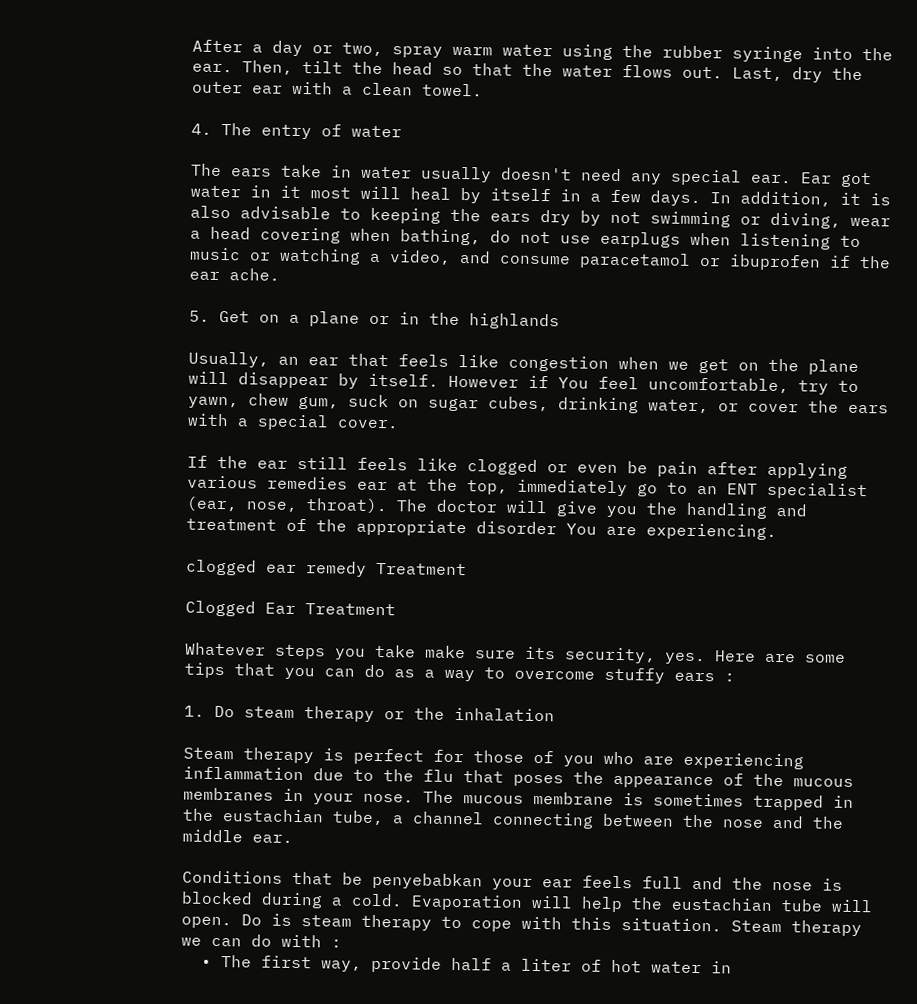After a day or two, spray warm water using the rubber syringe into the ear. Then, tilt the head so that the water flows out. Last, dry the outer ear with a clean towel.

4. The entry of water

The ears take in water usually doesn't need any special ear. Ear got water in it most will heal by itself in a few days. In addition, it is also advisable to keeping the ears dry by not swimming or diving, wear a head covering when bathing, do not use earplugs when listening to music or watching a video, and consume paracetamol or ibuprofen if the ear ache.

5. Get on a plane or in the highlands

Usually, an ear that feels like congestion when we get on the plane will disappear by itself. However if You feel uncomfortable, try to yawn, chew gum, suck on sugar cubes, drinking water, or cover the ears with a special cover.

If the ear still feels like clogged or even be pain after applying various remedies ear at the top, immediately go to an ENT specialist (ear, nose, throat). The doctor will give you the handling and treatment of the appropriate disorder You are experiencing.

clogged ear remedy Treatment

Clogged Ear Treatment

Whatever steps you take make sure its security, yes. Here are some tips that you can do as a way to overcome stuffy ears :

1. Do steam therapy or the inhalation

Steam therapy is perfect for those of you who are experiencing inflammation due to the flu that poses the appearance of the mucous membranes in your nose. The mucous membrane is sometimes trapped in the eustachian tube, a channel connecting between the nose and the middle ear.

Conditions that be penyebabkan your ear feels full and the nose is blocked during a cold. Evaporation will help the eustachian tube will open. Do is steam therapy to cope with this situation. Steam therapy we can do with :
  • The first way, provide half a liter of hot water in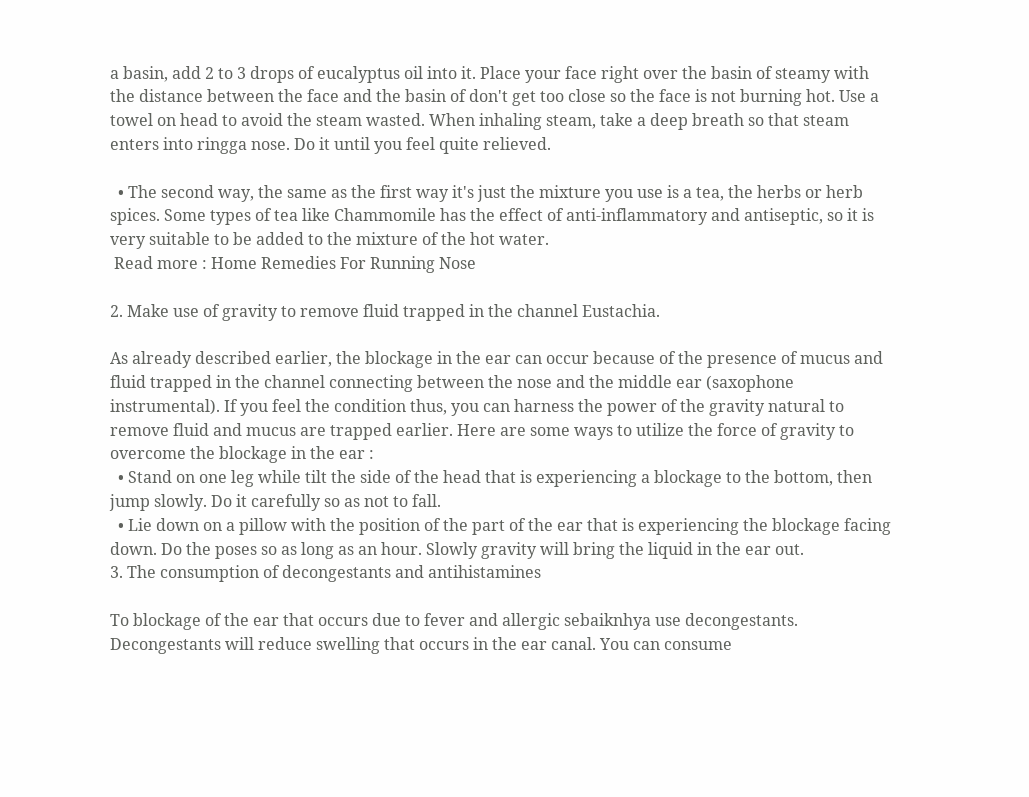a basin, add 2 to 3 drops of eucalyptus oil into it. Place your face right over the basin of steamy with the distance between the face and the basin of don't get too close so the face is not burning hot. Use a towel on head to avoid the steam wasted. When inhaling steam, take a deep breath so that steam enters into ringga nose. Do it until you feel quite relieved.

  • The second way, the same as the first way it's just the mixture you use is a tea, the herbs or herb spices. Some types of tea like Chammomile has the effect of anti-inflammatory and antiseptic, so it is very suitable to be added to the mixture of the hot water.
 Read more : Home Remedies For Running Nose

2. Make use of gravity to remove fluid trapped in the channel Eustachia.

As already described earlier, the blockage in the ear can occur because of the presence of mucus and fluid trapped in the channel connecting between the nose and the middle ear (saxophone instrumental). If you feel the condition thus, you can harness the power of the gravity natural to remove fluid and mucus are trapped earlier. Here are some ways to utilize the force of gravity to overcome the blockage in the ear :
  • Stand on one leg while tilt the side of the head that is experiencing a blockage to the bottom, then jump slowly. Do it carefully so as not to fall.
  • Lie down on a pillow with the position of the part of the ear that is experiencing the blockage facing down. Do the poses so as long as an hour. Slowly gravity will bring the liquid in the ear out.
3. The consumption of decongestants and antihistamines

To blockage of the ear that occurs due to fever and allergic sebaiknhya use decongestants. Decongestants will reduce swelling that occurs in the ear canal. You can consume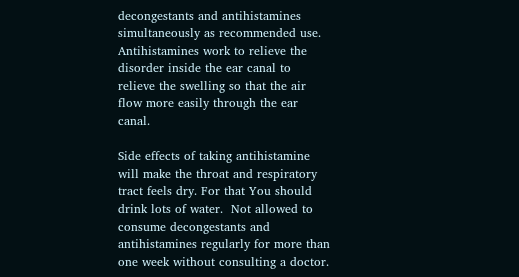decongestants and antihistamines simultaneously as recommended use. Antihistamines work to relieve the disorder inside the ear canal to relieve the swelling so that the air flow more easily through the ear canal.

Side effects of taking antihistamine will make the throat and respiratory tract feels dry. For that You should drink lots of water.  Not allowed to consume decongestants and antihistamines regularly for more than one week without consulting a doctor.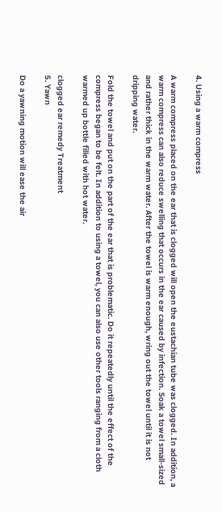4. Using a warm compress

A warm compress placed on the ear that is clogged will open the eustachian tube was clogged. In addition, a warm compress can also reduce swelling that occurs in the ear caused by infection. Soak a towel small-sized and rather thick in the warm water. After the towel is warm enough, wring out the towel until it is not dripping water.

Fold the towel and put on the part of the ear that is problematic. Do it repeatedly until the effect of the compress began to be felt. In addition to using a towel, you can also use other tools ranging from a cloth warmed up bottle filled with hot water.

clogged ear remedy Treatment
5. Yawn

Do a yawning motion will ease the air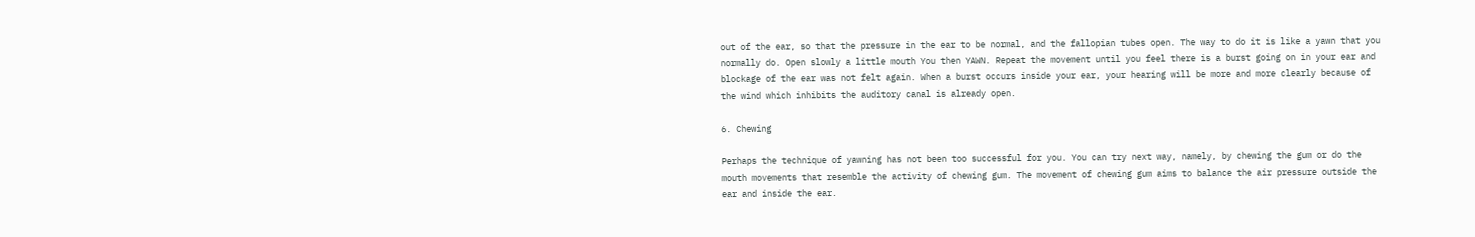out of the ear, so that the pressure in the ear to be normal, and the fallopian tubes open. The way to do it is like a yawn that you normally do. Open slowly a little mouth You then YAWN. Repeat the movement until you feel there is a burst going on in your ear and blockage of the ear was not felt again. When a burst occurs inside your ear, your hearing will be more and more clearly because of the wind which inhibits the auditory canal is already open.

6. Chewing

Perhaps the technique of yawning has not been too successful for you. You can try next way, namely, by chewing the gum or do the mouth movements that resemble the activity of chewing gum. The movement of chewing gum aims to balance the air pressure outside the ear and inside the ear.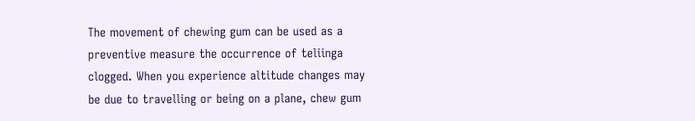The movement of chewing gum can be used as a preventive measure the occurrence of teliinga clogged. When you experience altitude changes may be due to travelling or being on a plane, chew gum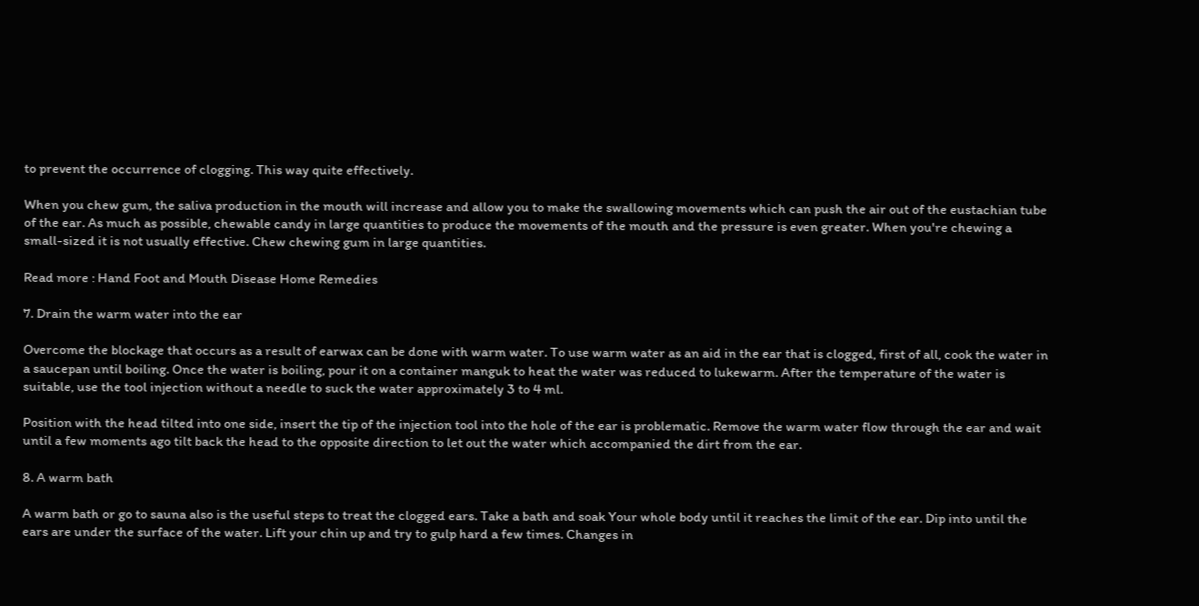to prevent the occurrence of clogging. This way quite effectively.

When you chew gum, the saliva production in the mouth will increase and allow you to make the swallowing movements which can push the air out of the eustachian tube of the ear. As much as possible, chewable candy in large quantities to produce the movements of the mouth and the pressure is even greater. When you're chewing a small-sized it is not usually effective. Chew chewing gum in large quantities.

Read more : Hand Foot and Mouth Disease Home Remedies

7. Drain the warm water into the ear

Overcome the blockage that occurs as a result of earwax can be done with warm water. To use warm water as an aid in the ear that is clogged, first of all, cook the water in a saucepan until boiling. Once the water is boiling, pour it on a container manguk to heat the water was reduced to lukewarm. After the temperature of the water is suitable, use the tool injection without a needle to suck the water approximately 3 to 4 ml.

Position with the head tilted into one side, insert the tip of the injection tool into the hole of the ear is problematic. Remove the warm water flow through the ear and wait until a few moments ago tilt back the head to the opposite direction to let out the water which accompanied the dirt from the ear.

8. A warm bath

A warm bath or go to sauna also is the useful steps to treat the clogged ears. Take a bath and soak Your whole body until it reaches the limit of the ear. Dip into until the ears are under the surface of the water. Lift your chin up and try to gulp hard a few times. Changes in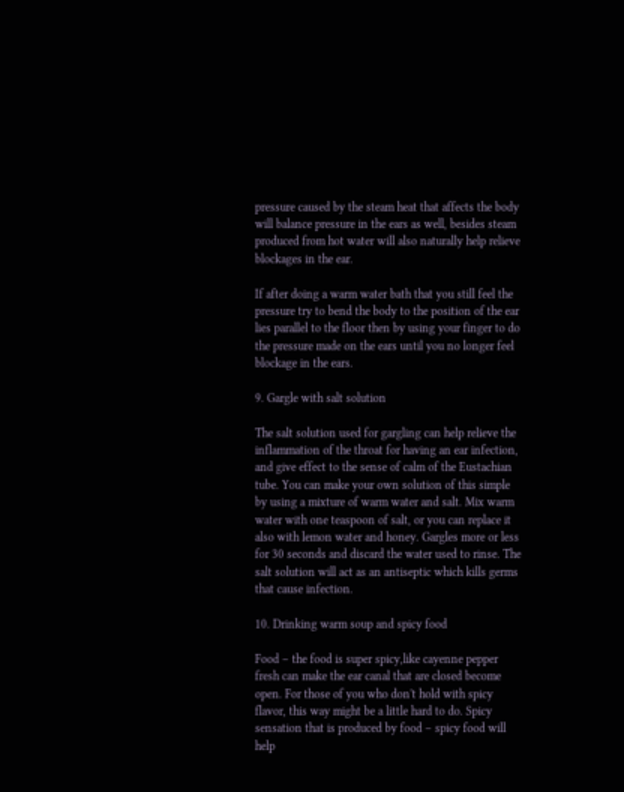pressure caused by the steam heat that affects the body will balance pressure in the ears as well, besides steam produced from hot water will also naturally help relieve blockages in the ear.

If after doing a warm water bath that you still feel the pressure try to bend the body to the position of the ear lies parallel to the floor then by using your finger to do the pressure made on the ears until you no longer feel blockage in the ears.

9. Gargle with salt solution

The salt solution used for gargling can help relieve the inflammation of the throat for having an ear infection, and give effect to the sense of calm of the Eustachian tube. You can make your own solution of this simple by using a mixture of warm water and salt. Mix warm water with one teaspoon of salt, or you can replace it also with lemon water and honey. Gargles more or less for 30 seconds and discard the water used to rinse. The salt solution will act as an antiseptic which kills germs that cause infection.

10. Drinking warm soup and spicy food

Food – the food is super spicy,like cayenne pepper fresh can make the ear canal that are closed become open. For those of you who don't hold with spicy flavor, this way might be a little hard to do. Spicy sensation that is produced by food – spicy food will help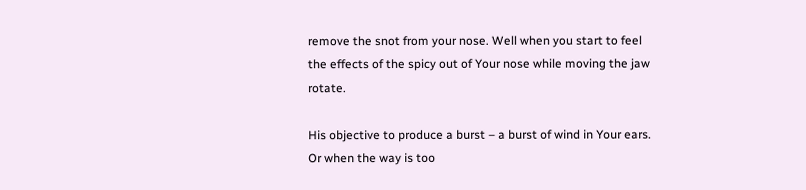remove the snot from your nose. Well when you start to feel the effects of the spicy out of Your nose while moving the jaw rotate.

His objective to produce a burst – a burst of wind in Your ears. Or when the way is too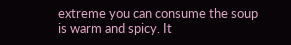extreme you can consume the soup is warm and spicy. It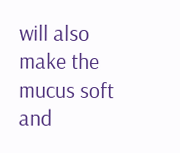will also make the mucus soft and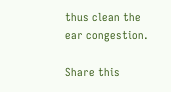thus clean the ear congestion.

Share this